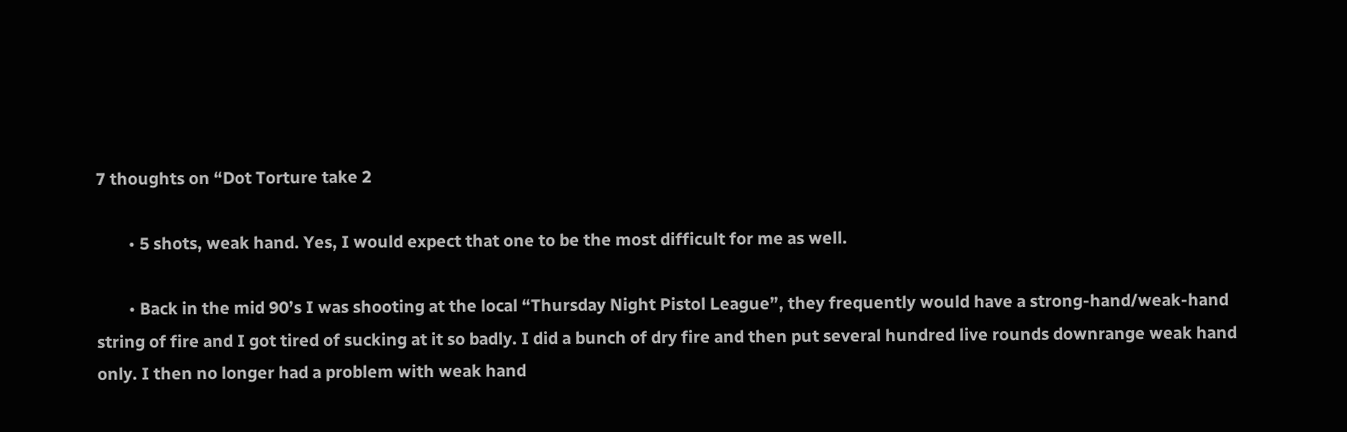7 thoughts on “Dot Torture take 2

        • 5 shots, weak hand. Yes, I would expect that one to be the most difficult for me as well.

        • Back in the mid 90’s I was shooting at the local “Thursday Night Pistol League”, they frequently would have a strong-hand/weak-hand string of fire and I got tired of sucking at it so badly. I did a bunch of dry fire and then put several hundred live rounds downrange weak hand only. I then no longer had a problem with weak hand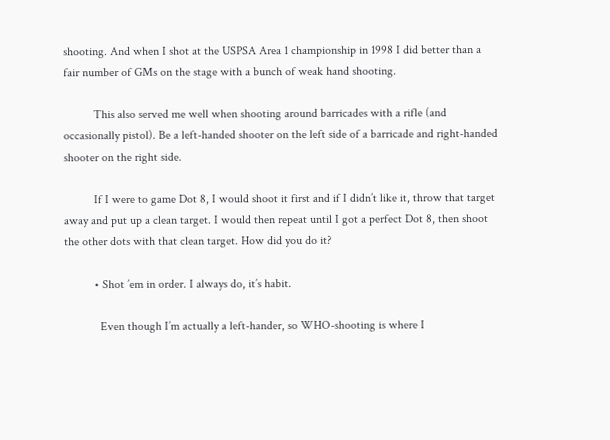shooting. And when I shot at the USPSA Area 1 championship in 1998 I did better than a fair number of GMs on the stage with a bunch of weak hand shooting.

          This also served me well when shooting around barricades with a rifle (and occasionally pistol). Be a left-handed shooter on the left side of a barricade and right-handed shooter on the right side.

          If I were to game Dot 8, I would shoot it first and if I didn’t like it, throw that target away and put up a clean target. I would then repeat until I got a perfect Dot 8, then shoot the other dots with that clean target. How did you do it?

          • Shot ’em in order. I always do, it’s habit.

            Even though I’m actually a left-hander, so WHO-shooting is where I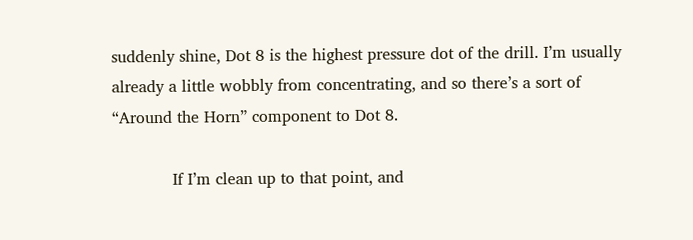suddenly shine, Dot 8 is the highest pressure dot of the drill. I’m usually already a little wobbly from concentrating, and so there’s a sort of “Around the Horn” component to Dot 8.

            If I’m clean up to that point, and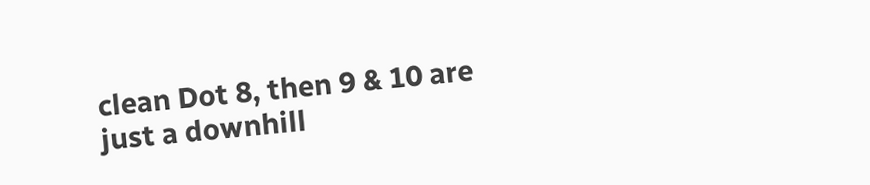clean Dot 8, then 9 & 10 are just a downhill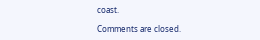coast.

Comments are closed.